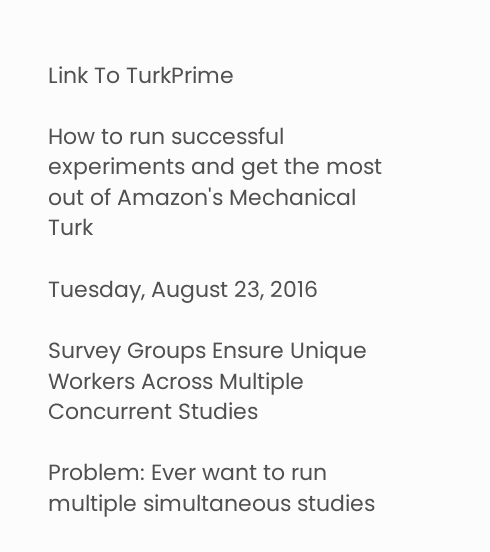Link To TurkPrime

How to run successful experiments and get the most out of Amazon's Mechanical Turk

Tuesday, August 23, 2016

Survey Groups Ensure Unique Workers Across Multiple Concurrent Studies

Problem: Ever want to run multiple simultaneous studies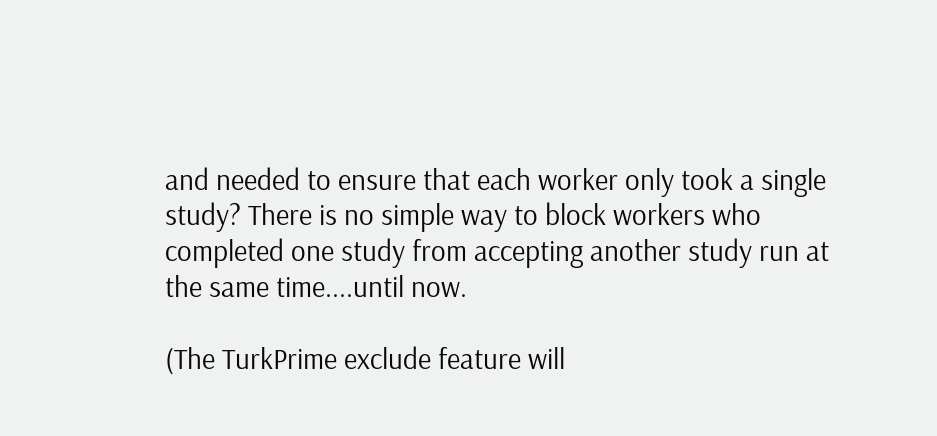and needed to ensure that each worker only took a single study? There is no simple way to block workers who completed one study from accepting another study run at the same time....until now.

(The TurkPrime exclude feature will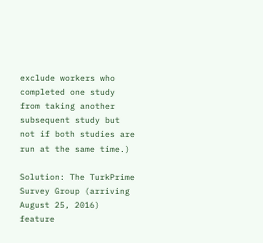exclude workers who completed one study from taking another subsequent study but not if both studies are run at the same time.)

Solution: The TurkPrime Survey Group (arriving August 25, 2016)  feature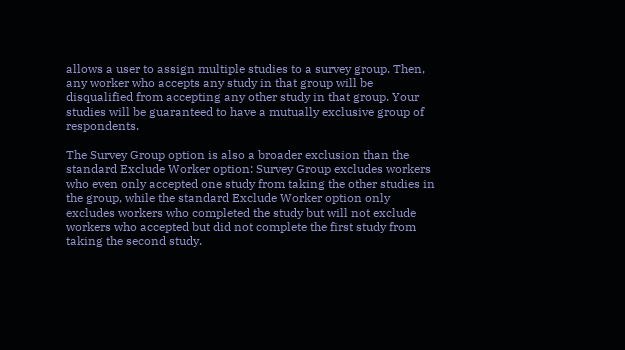allows a user to assign multiple studies to a survey group. Then, any worker who accepts any study in that group will be disqualified from accepting any other study in that group. Your studies will be guaranteed to have a mutually exclusive group of respondents.

The Survey Group option is also a broader exclusion than the standard Exclude Worker option: Survey Group excludes workers who even only accepted one study from taking the other studies in the group, while the standard Exclude Worker option only excludes workers who completed the study but will not exclude workers who accepted but did not complete the first study from taking the second study.